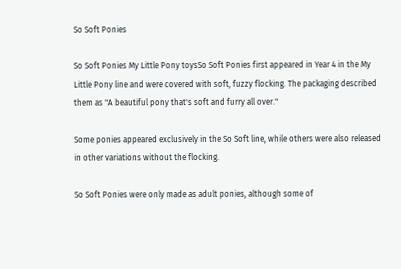So Soft Ponies

So Soft Ponies My Little Pony toysSo Soft Ponies first appeared in Year 4 in the My Little Pony line and were covered with soft, fuzzy flocking. The packaging described them as "A beautiful pony that's soft and furry all over."

Some ponies appeared exclusively in the So Soft line, while others were also released in other variations without the flocking.

So Soft Ponies were only made as adult ponies, although some of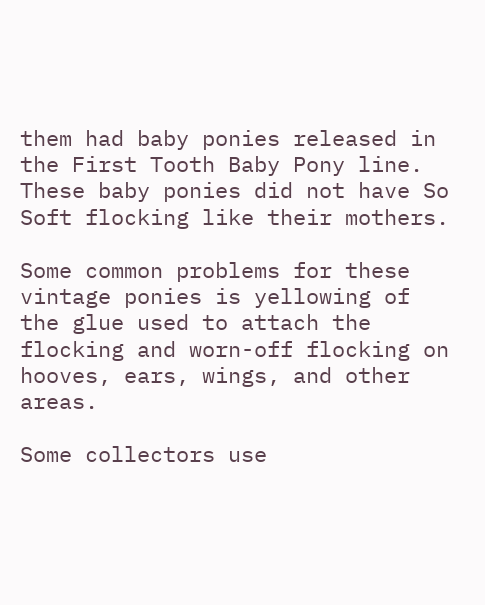them had baby ponies released in the First Tooth Baby Pony line. These baby ponies did not have So Soft flocking like their mothers.

Some common problems for these vintage ponies is yellowing of the glue used to attach the flocking and worn-off flocking on hooves, ears, wings, and other areas.

Some collectors use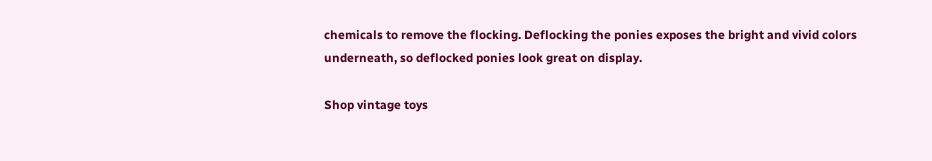chemicals to remove the flocking. Deflocking the ponies exposes the bright and vivid colors underneath, so deflocked ponies look great on display.

Shop vintage toys